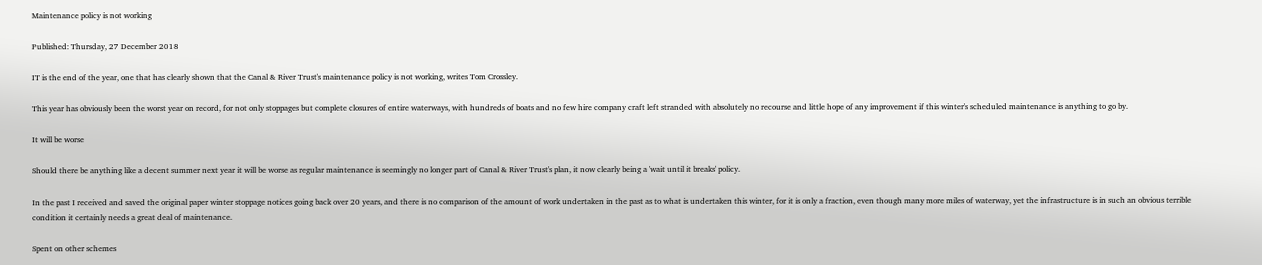Maintenance policy is not working

Published: Thursday, 27 December 2018

IT is the end of the year, one that has clearly shown that the Canal & River Trust's maintenance policy is not working, writes Tom Crossley.

This year has obviously been the worst year on record, for not only stoppages but complete closures of entire waterways, with hundreds of boats and no few hire company craft left stranded with absolutely no recourse and little hope of any improvement if this winter's scheduled maintenance is anything to go by.

It will be worse

Should there be anything like a decent summer next year it will be worse as regular maintenance is seemingly no longer part of Canal & River Trust's plan, it now clearly being a 'wait until it breaks' policy.

In the past I received and saved the original paper winter stoppage notices going back over 20 years, and there is no comparison of the amount of work undertaken in the past as to what is undertaken this winter, for it is only a fraction, even though many more miles of waterway, yet the infrastructure is in such an obvious terrible condition it certainly needs a great deal of maintenance.

Spent on other schemes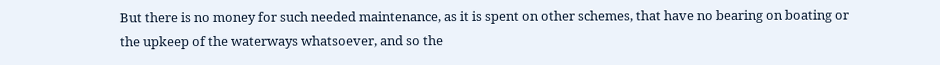But there is no money for such needed maintenance, as it is spent on other schemes, that have no bearing on boating or the upkeep of the waterways whatsoever, and so the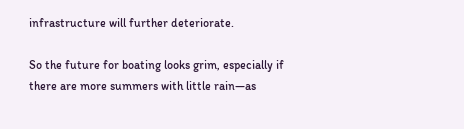infrastructure will further deteriorate.

So the future for boating looks grim, especially if there are more summers with little rain—as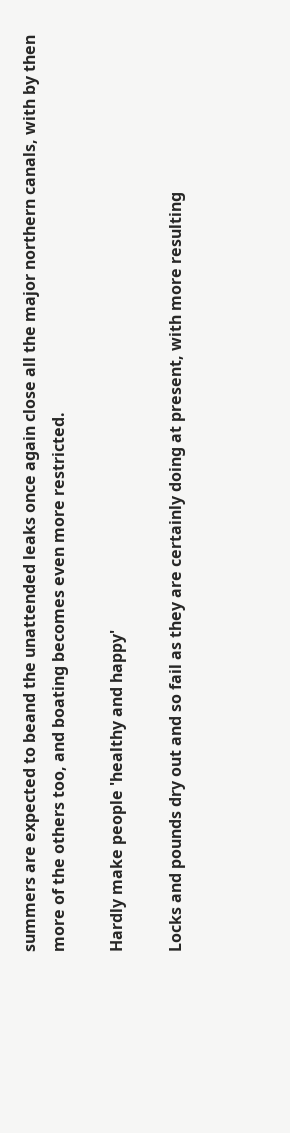summers are expected to beand the unattended leaks once again close all the major northern canals, with by then more of the others too, and boating becomes even more restricted.

Hardly make people 'healthy and happy'

Locks and pounds dry out and so fail as they are certainly doing at present, with more resulting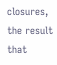closures, the result that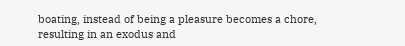boating, instead of being a pleasure becomes a chore, resulting in an exodus and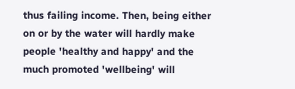thus failing income. Then, being either on or by the water will hardly make people 'healthy and happy' and the much promoted 'wellbeing' will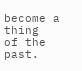become a thing  of the past.